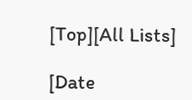[Top][All Lists]

[Date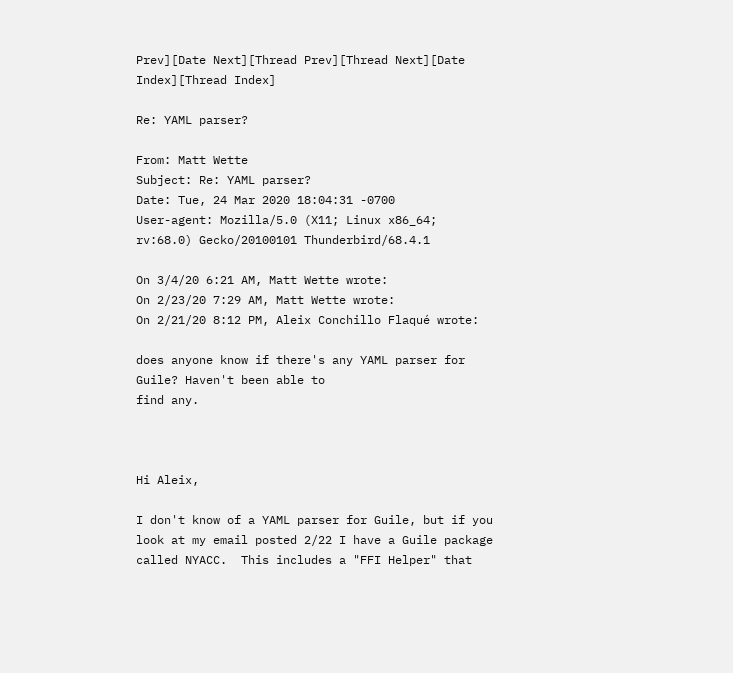Prev][Date Next][Thread Prev][Thread Next][Date Index][Thread Index]

Re: YAML parser?

From: Matt Wette
Subject: Re: YAML parser?
Date: Tue, 24 Mar 2020 18:04:31 -0700
User-agent: Mozilla/5.0 (X11; Linux x86_64; rv:68.0) Gecko/20100101 Thunderbird/68.4.1

On 3/4/20 6:21 AM, Matt Wette wrote:
On 2/23/20 7:29 AM, Matt Wette wrote:
On 2/21/20 8:12 PM, Aleix Conchillo Flaqué wrote:

does anyone know if there's any YAML parser for Guile? Haven't been able to
find any.



Hi Aleix,

I don't know of a YAML parser for Guile, but if you look at my email posted 2/22 I have a Guile package called NYACC.  This includes a "FFI Helper" that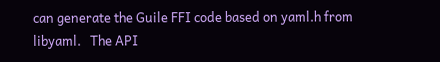can generate the Guile FFI code based on yaml.h from libyaml.   The API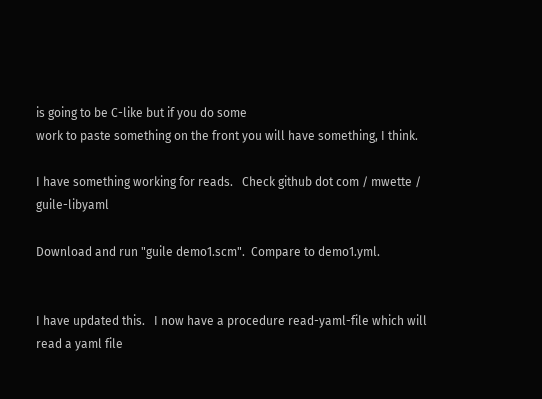is going to be C-like but if you do some
work to paste something on the front you will have something, I think.

I have something working for reads.   Check github dot com / mwette / guile-libyaml

Download and run "guile demo1.scm".  Compare to demo1.yml.


I have updated this.   I now have a procedure read-yaml-file which will read a yaml file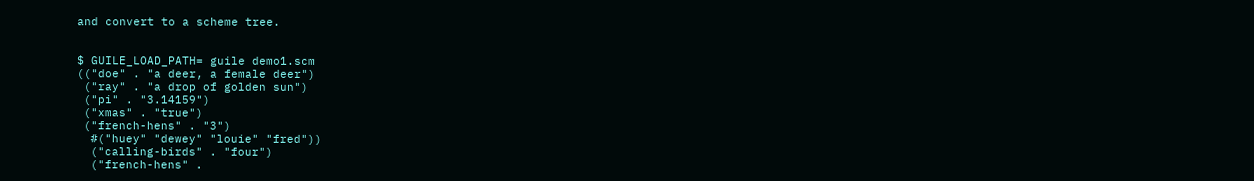and convert to a scheme tree.


$ GUILE_LOAD_PATH= guile demo1.scm
(("doe" . "a deer, a female deer")
 ("ray" . "a drop of golden sun")
 ("pi" . "3.14159")
 ("xmas" . "true")
 ("french-hens" . "3")
  #("huey" "dewey" "louie" "fred"))
  ("calling-birds" . "four")
  ("french-hens" .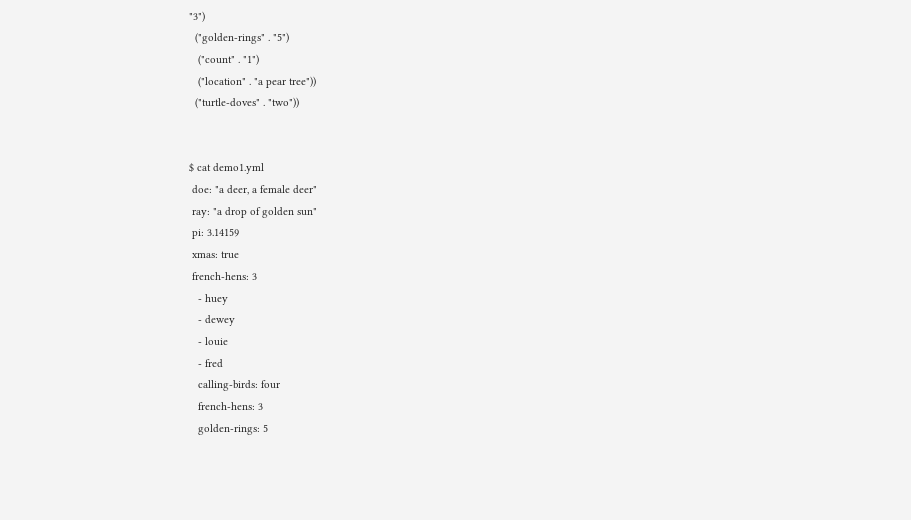"3")
  ("golden-rings" . "5")
   ("count" . "1")
   ("location" . "a pear tree"))
  ("turtle-doves" . "two"))


$ cat demo1.yml
 doe: "a deer, a female deer"
 ray: "a drop of golden sun"
 pi: 3.14159
 xmas: true
 french-hens: 3
   - huey
   - dewey
   - louie
   - fred
   calling-birds: four
   french-hens: 3
   golden-rings: 5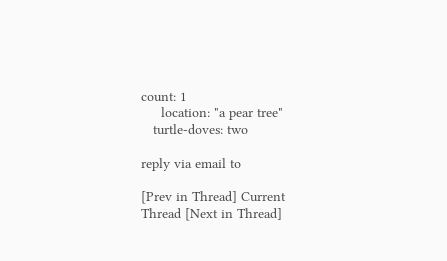count: 1
     location: "a pear tree"
   turtle-doves: two

reply via email to

[Prev in Thread] Current Thread [Next in Thread]